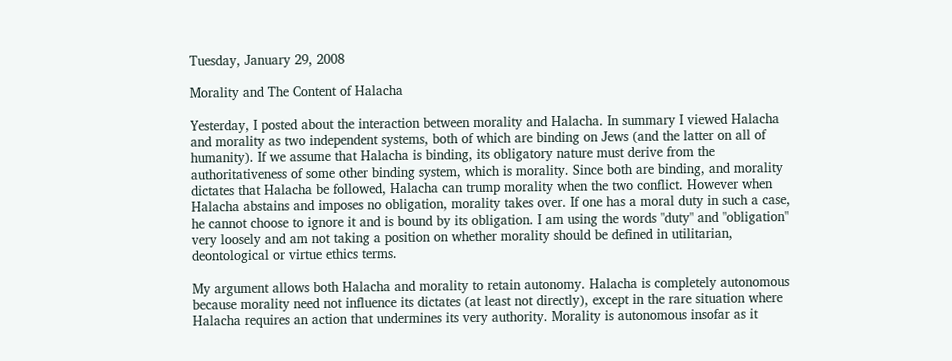Tuesday, January 29, 2008

Morality and The Content of Halacha

Yesterday, I posted about the interaction between morality and Halacha. In summary I viewed Halacha and morality as two independent systems, both of which are binding on Jews (and the latter on all of humanity). If we assume that Halacha is binding, its obligatory nature must derive from the authoritativeness of some other binding system, which is morality. Since both are binding, and morality dictates that Halacha be followed, Halacha can trump morality when the two conflict. However when Halacha abstains and imposes no obligation, morality takes over. If one has a moral duty in such a case, he cannot choose to ignore it and is bound by its obligation. I am using the words "duty" and "obligation" very loosely and am not taking a position on whether morality should be defined in utilitarian, deontological or virtue ethics terms.

My argument allows both Halacha and morality to retain autonomy. Halacha is completely autonomous because morality need not influence its dictates (at least not directly), except in the rare situation where Halacha requires an action that undermines its very authority. Morality is autonomous insofar as it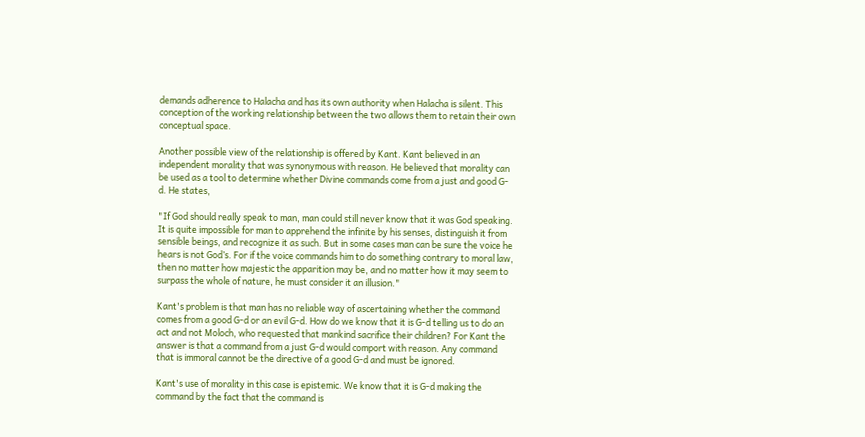demands adherence to Halacha and has its own authority when Halacha is silent. This conception of the working relationship between the two allows them to retain their own conceptual space.

Another possible view of the relationship is offered by Kant. Kant believed in an independent morality that was synonymous with reason. He believed that morality can be used as a tool to determine whether Divine commands come from a just and good G-d. He states,

"If God should really speak to man, man could still never know that it was God speaking. It is quite impossible for man to apprehend the infinite by his senses, distinguish it from sensible beings, and recognize it as such. But in some cases man can be sure the voice he hears is not God’s. For if the voice commands him to do something contrary to moral law, then no matter how majestic the apparition may be, and no matter how it may seem to surpass the whole of nature, he must consider it an illusion."

Kant's problem is that man has no reliable way of ascertaining whether the command comes from a good G-d or an evil G-d. How do we know that it is G-d telling us to do an act and not Moloch, who requested that mankind sacrifice their children? For Kant the answer is that a command from a just G-d would comport with reason. Any command that is immoral cannot be the directive of a good G-d and must be ignored.

Kant's use of morality in this case is epistemic. We know that it is G-d making the command by the fact that the command is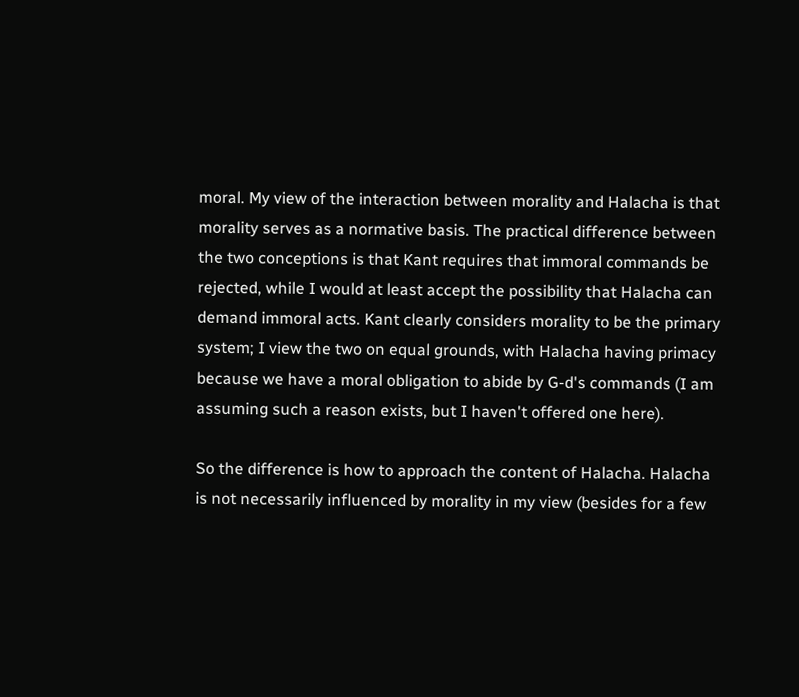moral. My view of the interaction between morality and Halacha is that morality serves as a normative basis. The practical difference between the two conceptions is that Kant requires that immoral commands be rejected, while I would at least accept the possibility that Halacha can demand immoral acts. Kant clearly considers morality to be the primary system; I view the two on equal grounds, with Halacha having primacy because we have a moral obligation to abide by G-d's commands (I am assuming such a reason exists, but I haven't offered one here).

So the difference is how to approach the content of Halacha. Halacha is not necessarily influenced by morality in my view (besides for a few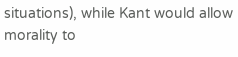situations), while Kant would allow morality to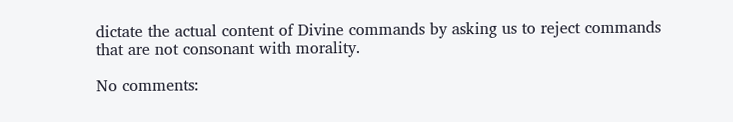dictate the actual content of Divine commands by asking us to reject commands that are not consonant with morality.

No comments: